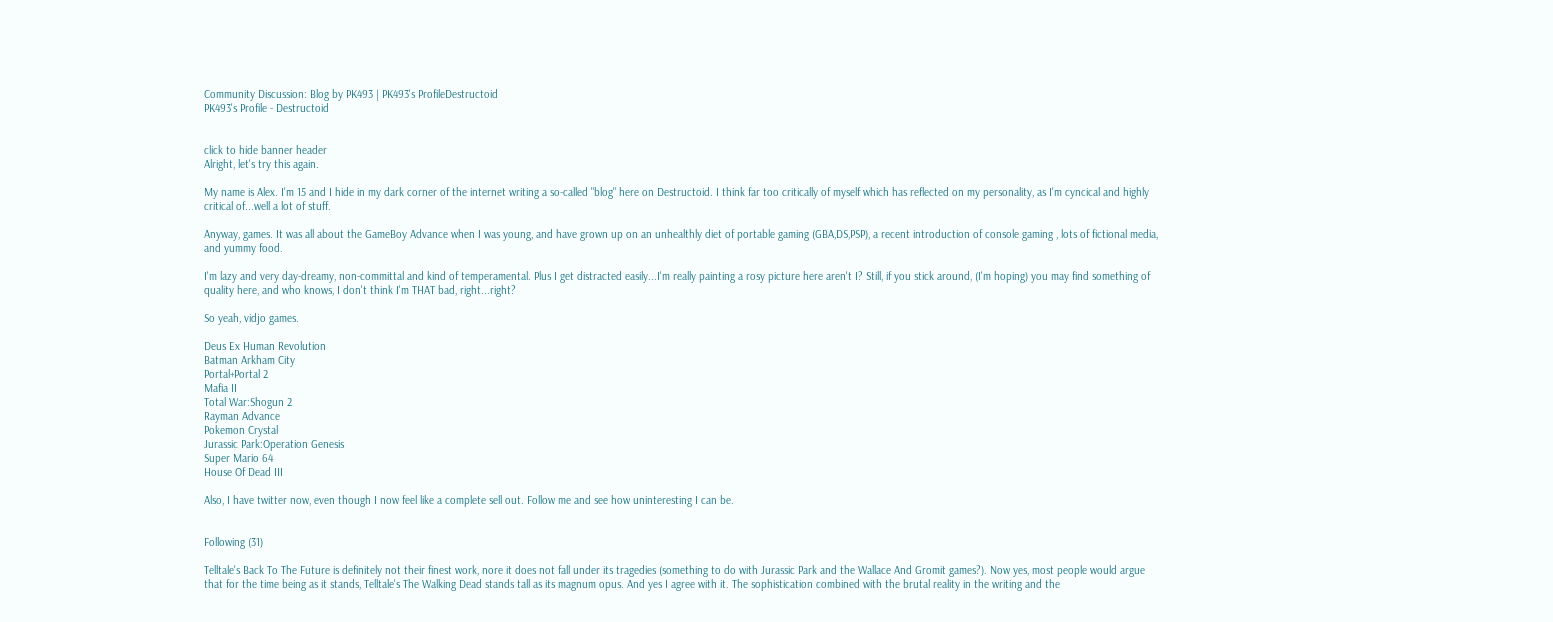Community Discussion: Blog by PK493 | PK493's ProfileDestructoid
PK493's Profile - Destructoid


click to hide banner header
Alright, let's try this again.

My name is Alex. I'm 15 and I hide in my dark corner of the internet writing a so-called "blog" here on Destructoid. I think far too critically of myself which has reflected on my personality, as I'm cyncical and highly critical of...well a lot of stuff.

Anyway, games. It was all about the GameBoy Advance when I was young, and have grown up on an unhealthly diet of portable gaming (GBA,DS,PSP), a recent introduction of console gaming , lots of fictional media, and yummy food.

I'm lazy and very day-dreamy, non-committal and kind of temperamental. Plus I get distracted easily...I'm really painting a rosy picture here aren't I? Still, if you stick around, (I'm hoping) you may find something of quality here, and who knows, I don't think I'm THAT bad, right...right?

So yeah, vidjo games.

Deus Ex Human Revolution
Batman Arkham City
Portal+Portal 2
Mafia II
Total War:Shogun 2
Rayman Advance
Pokemon Crystal
Jurassic Park:Operation Genesis
Super Mario 64
House Of Dead III

Also, I have twitter now, even though I now feel like a complete sell out. Follow me and see how uninteresting I can be.


Following (31)

Telltale's Back To The Future is definitely not their finest work, nore it does not fall under its tragedies (something to do with Jurassic Park and the Wallace And Gromit games?). Now yes, most people would argue that for the time being as it stands, Telltale's The Walking Dead stands tall as its magnum opus. And yes I agree with it. The sophistication combined with the brutal reality in the writing and the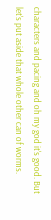characters and pacing and oh my god it's good. But let's put aside that whole other can of worms.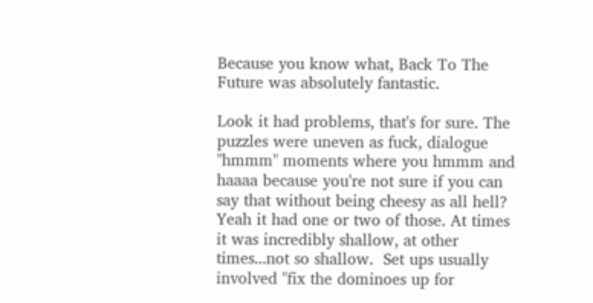Because you know what, Back To The Future was absolutely fantastic.

Look it had problems, that's for sure. The puzzles were uneven as fuck, dialogue "hmmm" moments where you hmmm and haaaa because you're not sure if you can say that without being cheesy as all hell? Yeah it had one or two of those. At times it was incredibly shallow, at other times...not so shallow.  Set ups usually involved "fix the dominoes up for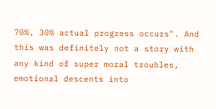70%, 30% actual progress occurs". And this was definitely not a story with any kind of super moral troubles, emotional descents into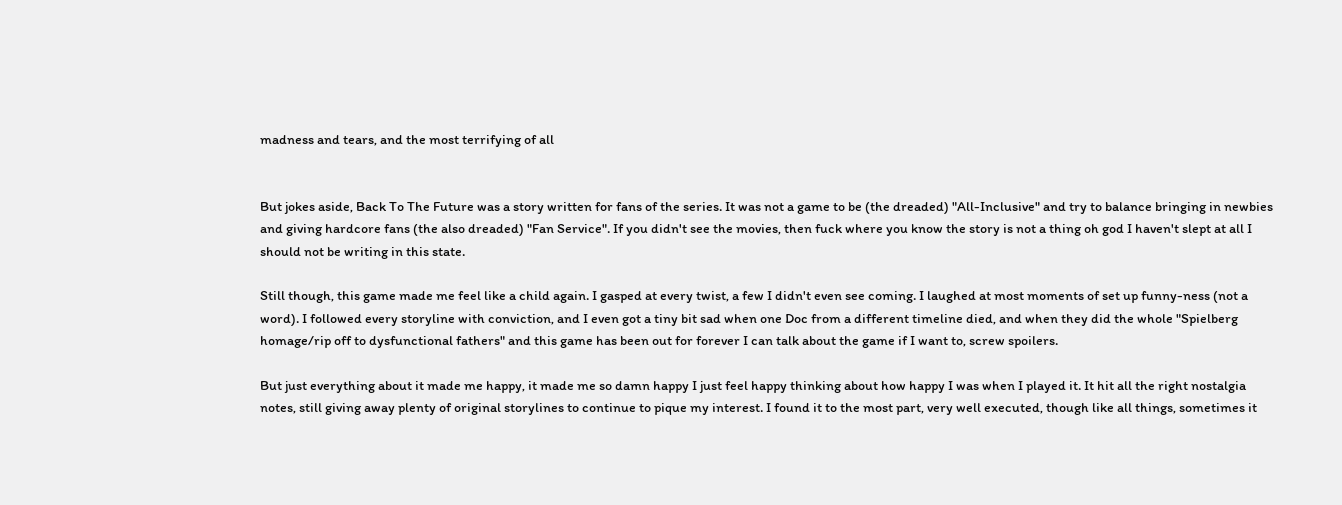madness and tears, and the most terrifying of all


But jokes aside, Back To The Future was a story written for fans of the series. It was not a game to be (the dreaded) "All-Inclusive" and try to balance bringing in newbies and giving hardcore fans (the also dreaded) "Fan Service". If you didn't see the movies, then fuck where you know the story is not a thing oh god I haven't slept at all I should not be writing in this state.

Still though, this game made me feel like a child again. I gasped at every twist, a few I didn't even see coming. I laughed at most moments of set up funny-ness (not a word). I followed every storyline with conviction, and I even got a tiny bit sad when one Doc from a different timeline died, and when they did the whole "Spielberg homage/rip off to dysfunctional fathers" and this game has been out for forever I can talk about the game if I want to, screw spoilers.

But just everything about it made me happy, it made me so damn happy I just feel happy thinking about how happy I was when I played it. It hit all the right nostalgia notes, still giving away plenty of original storylines to continue to pique my interest. I found it to the most part, very well executed, though like all things, sometimes it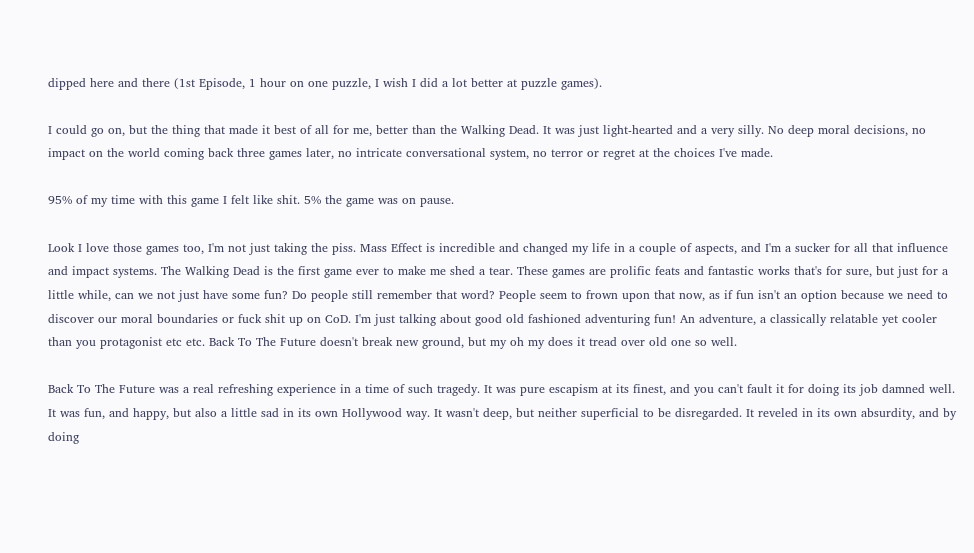dipped here and there (1st Episode, 1 hour on one puzzle, I wish I did a lot better at puzzle games).

I could go on, but the thing that made it best of all for me, better than the Walking Dead. It was just light-hearted and a very silly. No deep moral decisions, no impact on the world coming back three games later, no intricate conversational system, no terror or regret at the choices I've made.

95% of my time with this game I felt like shit. 5% the game was on pause.

Look I love those games too, I'm not just taking the piss. Mass Effect is incredible and changed my life in a couple of aspects, and I'm a sucker for all that influence and impact systems. The Walking Dead is the first game ever to make me shed a tear. These games are prolific feats and fantastic works that's for sure, but just for a little while, can we not just have some fun? Do people still remember that word? People seem to frown upon that now, as if fun isn't an option because we need to discover our moral boundaries or fuck shit up on CoD. I'm just talking about good old fashioned adventuring fun! An adventure, a classically relatable yet cooler than you protagonist etc etc. Back To The Future doesn't break new ground, but my oh my does it tread over old one so well.

Back To The Future was a real refreshing experience in a time of such tragedy. It was pure escapism at its finest, and you can't fault it for doing its job damned well. It was fun, and happy, but also a little sad in its own Hollywood way. It wasn't deep, but neither superficial to be disregarded. It reveled in its own absurdity, and by doing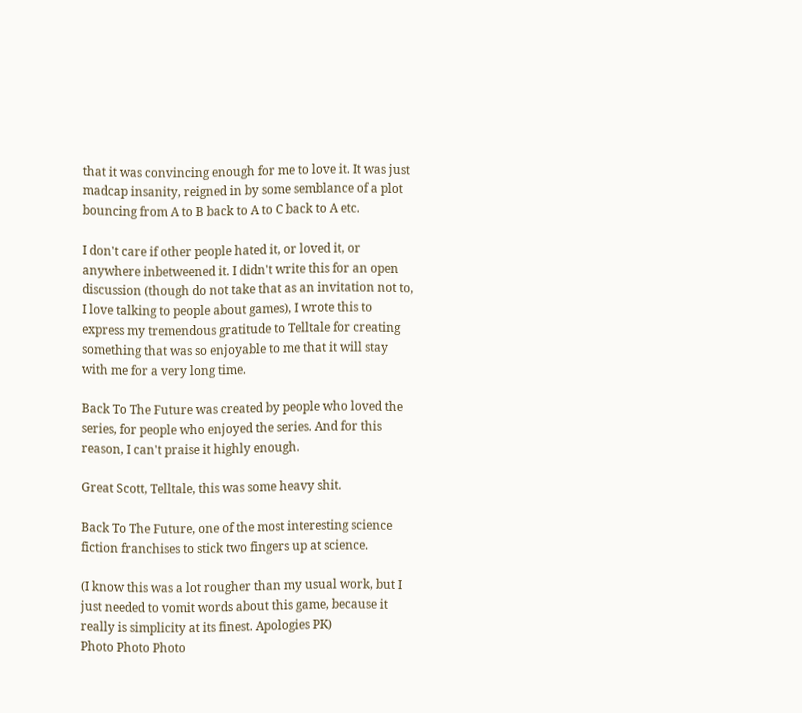that it was convincing enough for me to love it. It was just madcap insanity, reigned in by some semblance of a plot bouncing from A to B back to A to C back to A etc.

I don't care if other people hated it, or loved it, or anywhere inbetweened it. I didn't write this for an open discussion (though do not take that as an invitation not to, I love talking to people about games), I wrote this to express my tremendous gratitude to Telltale for creating something that was so enjoyable to me that it will stay with me for a very long time.

Back To The Future was created by people who loved the series, for people who enjoyed the series. And for this reason, I can't praise it highly enough.

Great Scott, Telltale, this was some heavy shit.

Back To The Future, one of the most interesting science fiction franchises to stick two fingers up at science.

(I know this was a lot rougher than my usual work, but I just needed to vomit words about this game, because it really is simplicity at its finest. Apologies PK)
Photo Photo Photo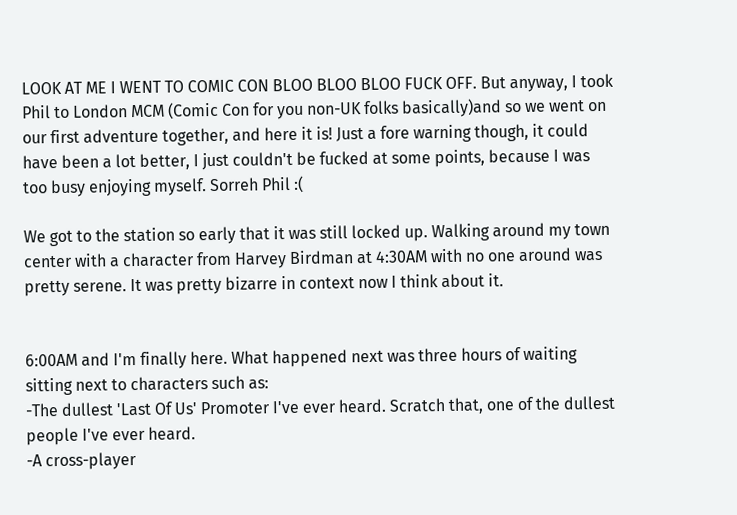LOOK AT ME I WENT TO COMIC CON BLOO BLOO BLOO FUCK OFF. But anyway, I took Phil to London MCM (Comic Con for you non-UK folks basically)and so we went on our first adventure together, and here it is! Just a fore warning though, it could have been a lot better, I just couldn't be fucked at some points, because I was too busy enjoying myself. Sorreh Phil :(

We got to the station so early that it was still locked up. Walking around my town center with a character from Harvey Birdman at 4:30AM with no one around was pretty serene. It was pretty bizarre in context now I think about it.


6:00AM and I'm finally here. What happened next was three hours of waiting sitting next to characters such as:
-The dullest 'Last Of Us' Promoter I've ever heard. Scratch that, one of the dullest people I've ever heard.
-A cross-player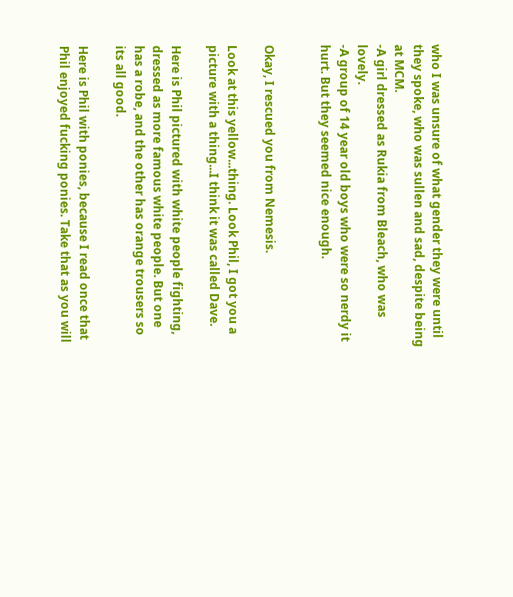who I was unsure of what gender they were until they spoke, who was sullen and sad, despite being at MCM.
-A girl dressed as Rukia from Bleach, who was lovely.
-A group of 14 year old boys who were so nerdy it hurt. But they seemed nice enough.


Okay, I rescued you from Nemesis.

Look at this yellow...thing. Look Phil, I got you a picture with a thing...I think it was called Dave.

Here is Phil pictured with white people fighting, dressed as more famous white people. But one has a robe, and the other has orange trousers so its all good.

Here is Phil with ponies, because I read once that Phil enjoyed fucking ponies. Take that as you will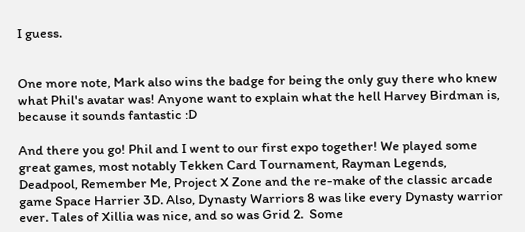I guess.


One more note, Mark also wins the badge for being the only guy there who knew what Phil's avatar was! Anyone want to explain what the hell Harvey Birdman is, because it sounds fantastic :D

And there you go! Phil and I went to our first expo together! We played some great games, most notably Tekken Card Tournament, Rayman Legends, Deadpool, Remember Me, Project X Zone and the re-make of the classic arcade game Space Harrier 3D. Also, Dynasty Warriors 8 was like every Dynasty warrior ever. Tales of Xillia was nice, and so was Grid 2.  Some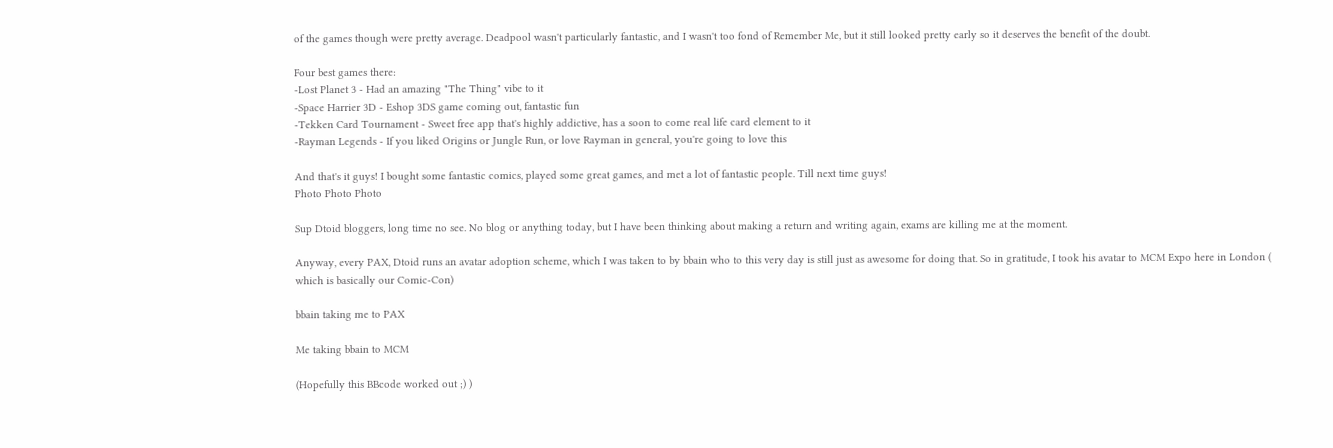of the games though were pretty average. Deadpool wasn't particularly fantastic, and I wasn't too fond of Remember Me, but it still looked pretty early so it deserves the benefit of the doubt.

Four best games there:
-Lost Planet 3 - Had an amazing "The Thing" vibe to it
-Space Harrier 3D - Eshop 3DS game coming out, fantastic fun
-Tekken Card Tournament - Sweet free app that's highly addictive, has a soon to come real life card element to it
-Rayman Legends - If you liked Origins or Jungle Run, or love Rayman in general, you're going to love this

And that's it guys! I bought some fantastic comics, played some great games, and met a lot of fantastic people. Till next time guys!
Photo Photo Photo

Sup Dtoid bloggers, long time no see. No blog or anything today, but I have been thinking about making a return and writing again, exams are killing me at the moment.

Anyway, every PAX, Dtoid runs an avatar adoption scheme, which I was taken to by bbain who to this very day is still just as awesome for doing that. So in gratitude, I took his avatar to MCM Expo here in London ( which is basically our Comic-Con)

bbain taking me to PAX

Me taking bbain to MCM

(Hopefully this BBcode worked out ;) )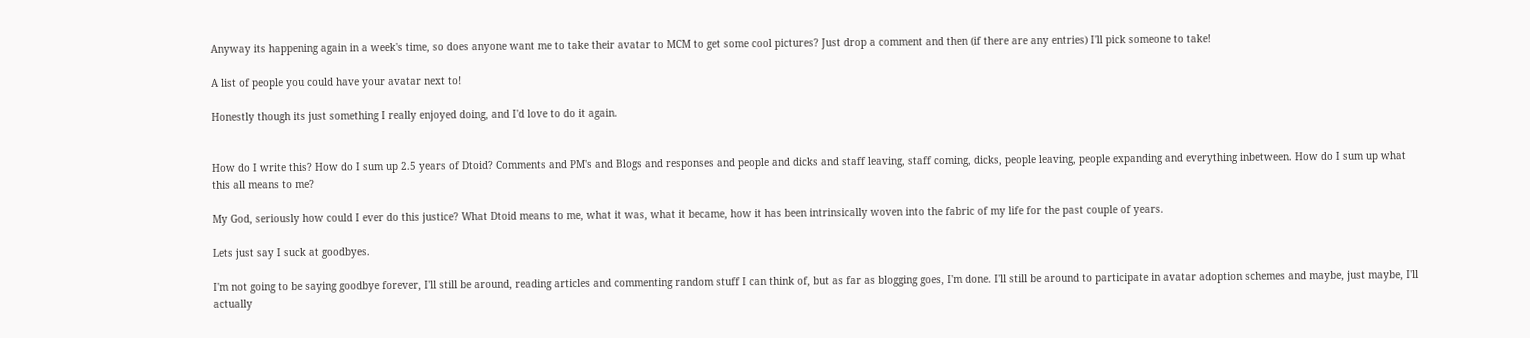Anyway its happening again in a week's time, so does anyone want me to take their avatar to MCM to get some cool pictures? Just drop a comment and then (if there are any entries) I'll pick someone to take!

A list of people you could have your avatar next to!

Honestly though its just something I really enjoyed doing, and I'd love to do it again.


How do I write this? How do I sum up 2.5 years of Dtoid? Comments and PM's and Blogs and responses and people and dicks and staff leaving, staff coming, dicks, people leaving, people expanding and everything inbetween. How do I sum up what this all means to me?

My God, seriously how could I ever do this justice? What Dtoid means to me, what it was, what it became, how it has been intrinsically woven into the fabric of my life for the past couple of years.

Lets just say I suck at goodbyes.

I'm not going to be saying goodbye forever, I'll still be around, reading articles and commenting random stuff I can think of, but as far as blogging goes, I'm done. I'll still be around to participate in avatar adoption schemes and maybe, just maybe, I'll actually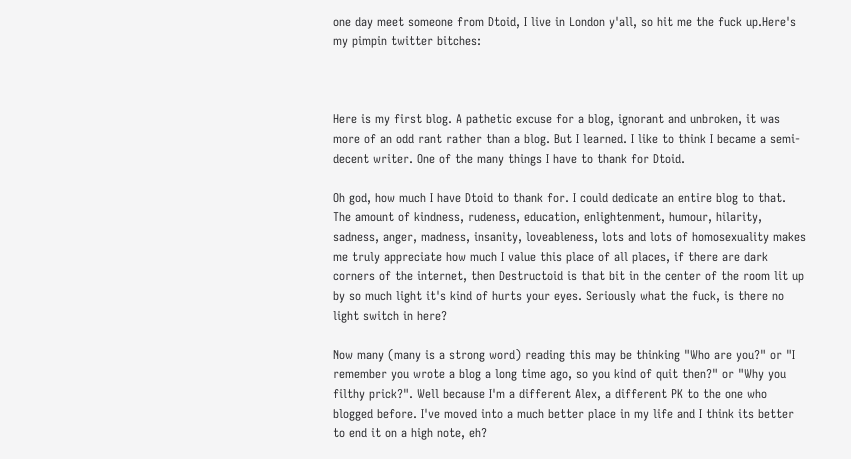one day meet someone from Dtoid, I live in London y'all, so hit me the fuck up.Here's my pimpin twitter bitches:



Here is my first blog. A pathetic excuse for a blog, ignorant and unbroken, it was more of an odd rant rather than a blog. But I learned. I like to think I became a semi-decent writer. One of the many things I have to thank for Dtoid.

Oh god, how much I have Dtoid to thank for. I could dedicate an entire blog to that. The amount of kindness, rudeness, education, enlightenment, humour, hilarity, sadness, anger, madness, insanity, loveableness, lots and lots of homosexuality makes me truly appreciate how much I value this place of all places, if there are dark corners of the internet, then Destructoid is that bit in the center of the room lit up by so much light it's kind of hurts your eyes. Seriously what the fuck, is there no light switch in here?

Now many (many is a strong word) reading this may be thinking "Who are you?" or "I remember you wrote a blog a long time ago, so you kind of quit then?" or "Why you filthy prick?". Well because I'm a different Alex, a different PK to the one who blogged before. I've moved into a much better place in my life and I think its better to end it on a high note, eh?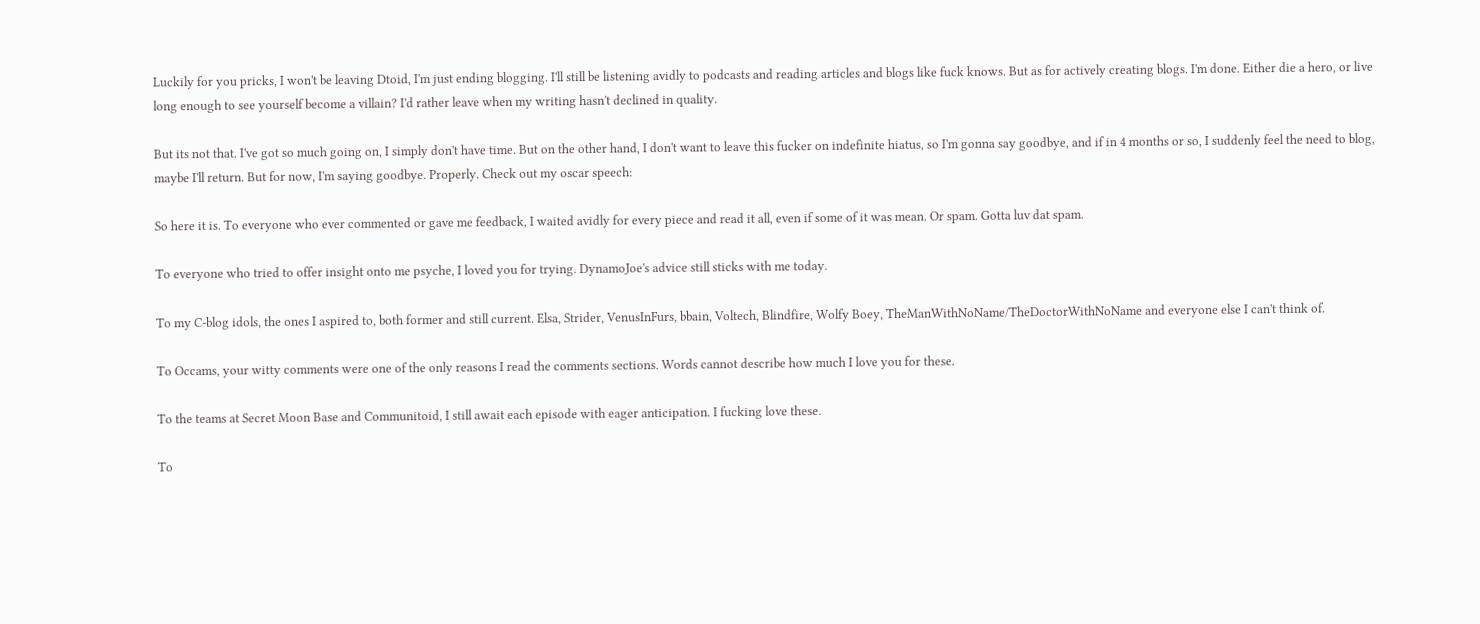Luckily for you pricks, I won't be leaving Dtoid, I'm just ending blogging. I'll still be listening avidly to podcasts and reading articles and blogs like fuck knows. But as for actively creating blogs. I'm done. Either die a hero, or live long enough to see yourself become a villain? I'd rather leave when my writing hasn't declined in quality.

But its not that. I've got so much going on, I simply don't have time. But on the other hand, I don't want to leave this fucker on indefinite hiatus, so I'm gonna say goodbye, and if in 4 months or so, I suddenly feel the need to blog, maybe I'll return. But for now, I'm saying goodbye. Properly. Check out my oscar speech:

So here it is. To everyone who ever commented or gave me feedback, I waited avidly for every piece and read it all, even if some of it was mean. Or spam. Gotta luv dat spam.

To everyone who tried to offer insight onto me psyche, I loved you for trying. DynamoJoe's advice still sticks with me today.

To my C-blog idols, the ones I aspired to, both former and still current. Elsa, Strider, VenusInFurs, bbain, Voltech, Blindfire, Wolfy Boey, TheManWithNoName/TheDoctorWithNoName and everyone else I can't think of.

To Occams, your witty comments were one of the only reasons I read the comments sections. Words cannot describe how much I love you for these.

To the teams at Secret Moon Base and Communitoid, I still await each episode with eager anticipation. I fucking love these.

To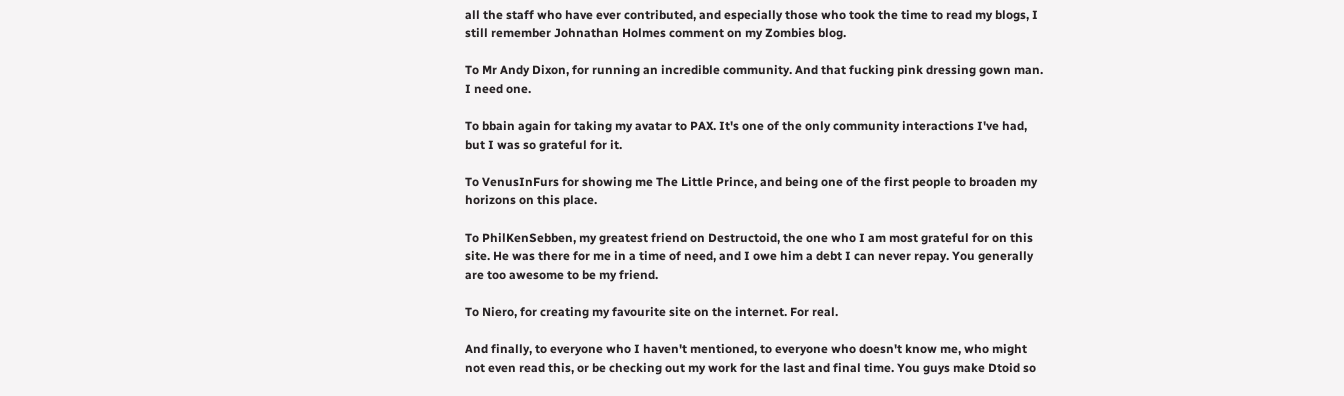all the staff who have ever contributed, and especially those who took the time to read my blogs, I still remember Johnathan Holmes comment on my Zombies blog.

To Mr Andy Dixon, for running an incredible community. And that fucking pink dressing gown man. I need one.

To bbain again for taking my avatar to PAX. It's one of the only community interactions I've had, but I was so grateful for it.

To VenusInFurs for showing me The Little Prince, and being one of the first people to broaden my horizons on this place.

To PhilKenSebben, my greatest friend on Destructoid, the one who I am most grateful for on this site. He was there for me in a time of need, and I owe him a debt I can never repay. You generally are too awesome to be my friend.

To Niero, for creating my favourite site on the internet. For real.

And finally, to everyone who I haven't mentioned, to everyone who doesn't know me, who might not even read this, or be checking out my work for the last and final time. You guys make Dtoid so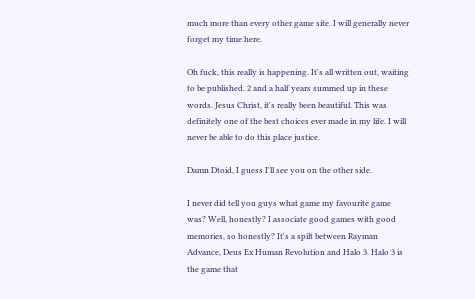much more than every other game site. I will generally never forget my time here.

Oh fuck, this really is happening. It's all written out, waiting to be published. 2 and a half years summed up in these words. Jesus Christ, it's really been beautiful. This was definitely one of the best choices ever made in my life. I will never be able to do this place justice.

Damn Dtoid, I guess I'll see you on the other side.

I never did tell you guys what game my favourite game was? Well, honestly? I associate good games with good memories, so honestly? It's a spilt between Rayman Advance, Deus Ex Human Revolution and Halo 3. Halo 3 is the game that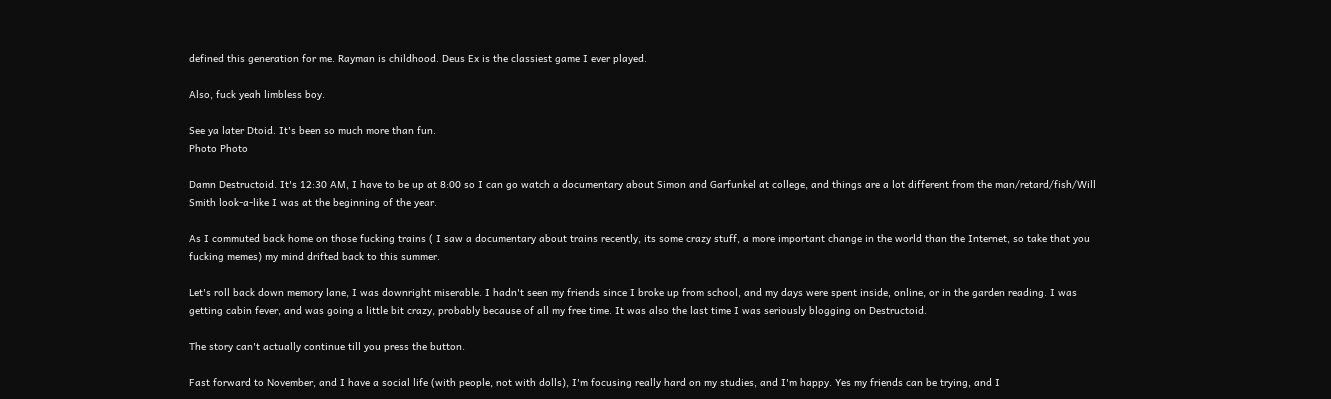defined this generation for me. Rayman is childhood. Deus Ex is the classiest game I ever played.

Also, fuck yeah limbless boy.

See ya later Dtoid. It's been so much more than fun.
Photo Photo

Damn Destructoid. It's 12:30 AM, I have to be up at 8:00 so I can go watch a documentary about Simon and Garfunkel at college, and things are a lot different from the man/retard/fish/Will Smith look-a-like I was at the beginning of the year.

As I commuted back home on those fucking trains ( I saw a documentary about trains recently, its some crazy stuff, a more important change in the world than the Internet, so take that you fucking memes) my mind drifted back to this summer.

Let's roll back down memory lane, I was downright miserable. I hadn't seen my friends since I broke up from school, and my days were spent inside, online, or in the garden reading. I was getting cabin fever, and was going a little bit crazy, probably because of all my free time. It was also the last time I was seriously blogging on Destructoid.

The story can't actually continue till you press the button.

Fast forward to November, and I have a social life (with people, not with dolls), I'm focusing really hard on my studies, and I'm happy. Yes my friends can be trying, and I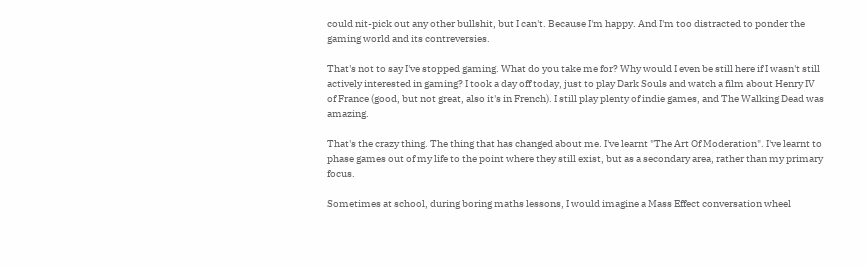could nit-pick out any other bullshit, but I can't. Because I'm happy. And I'm too distracted to ponder the gaming world and its contreversies.

That's not to say I've stopped gaming. What do you take me for? Why would I even be still here if I wasn't still actively interested in gaming? I took a day off today, just to play Dark Souls and watch a film about Henry IV of France (good, but not great, also it's in French). I still play plenty of indie games, and The Walking Dead was amazing.

That's the crazy thing. The thing that has changed about me. I've learnt "The Art Of Moderation". I've learnt to phase games out of my life to the point where they still exist, but as a secondary area, rather than my primary focus.

Sometimes at school, during boring maths lessons, I would imagine a Mass Effect conversation wheel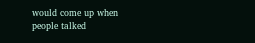would come up when people talked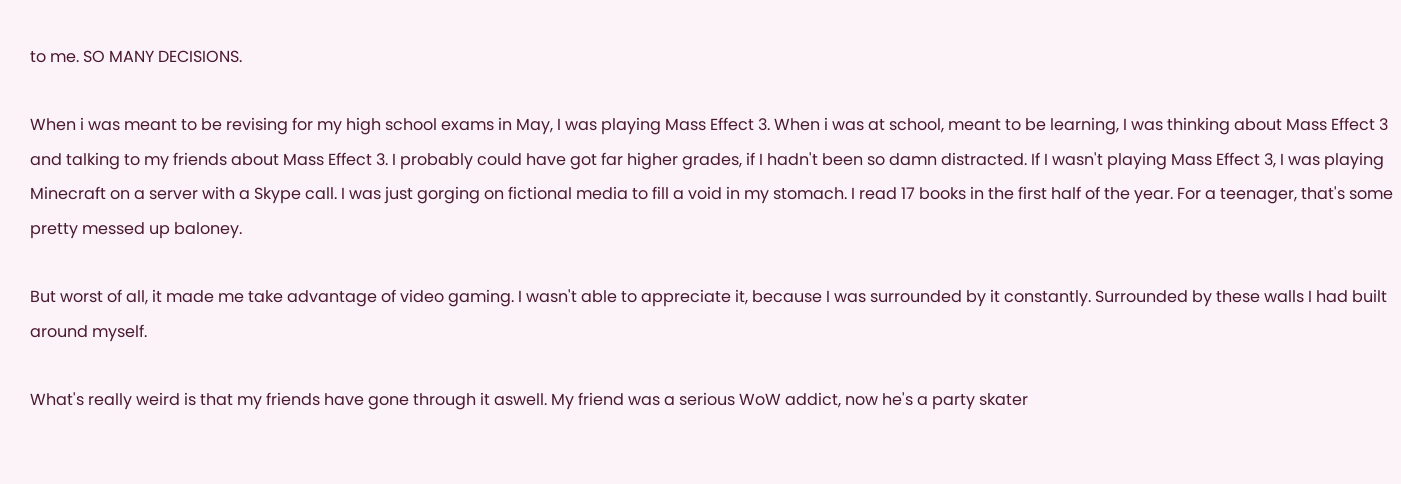to me. SO MANY DECISIONS.

When i was meant to be revising for my high school exams in May, I was playing Mass Effect 3. When i was at school, meant to be learning, I was thinking about Mass Effect 3 and talking to my friends about Mass Effect 3. I probably could have got far higher grades, if I hadn't been so damn distracted. If I wasn't playing Mass Effect 3, I was playing Minecraft on a server with a Skype call. I was just gorging on fictional media to fill a void in my stomach. I read 17 books in the first half of the year. For a teenager, that's some pretty messed up baloney.

But worst of all, it made me take advantage of video gaming. I wasn't able to appreciate it, because I was surrounded by it constantly. Surrounded by these walls I had built around myself.

What's really weird is that my friends have gone through it aswell. My friend was a serious WoW addict, now he's a party skater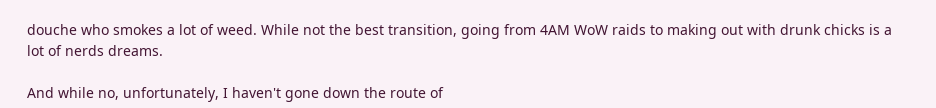douche who smokes a lot of weed. While not the best transition, going from 4AM WoW raids to making out with drunk chicks is a lot of nerds dreams.

And while no, unfortunately, I haven't gone down the route of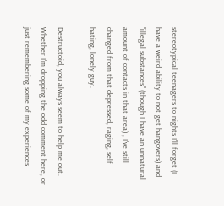stereotypical teenagers to nights I'll forget (I have a weird ability to not get hangovers) and "illegal substances" (though I have an unnatural amount of contacts in that area) , I've still changed from that depressed, raging, self hating, lonely guy.

Destructoid, you always seem to help me out. Whether I'm dropping the odd comment here, or just remembering some of my experiences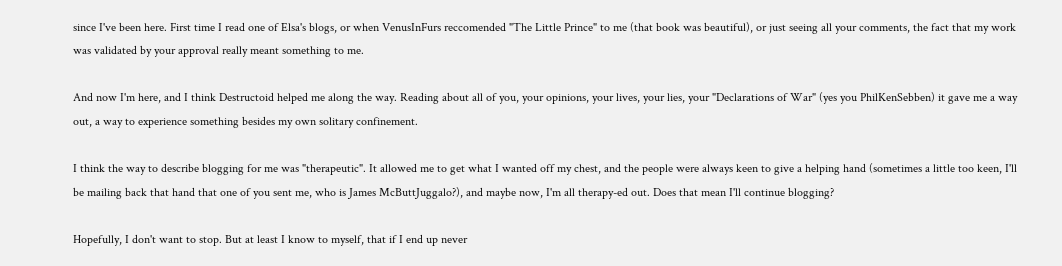since I've been here. First time I read one of Elsa's blogs, or when VenusInFurs reccomended "The Little Prince" to me (that book was beautiful), or just seeing all your comments, the fact that my work was validated by your approval really meant something to me.

And now I'm here, and I think Destructoid helped me along the way. Reading about all of you, your opinions, your lives, your lies, your "Declarations of War" (yes you PhilKenSebben) it gave me a way out, a way to experience something besides my own solitary confinement.

I think the way to describe blogging for me was "therapeutic". It allowed me to get what I wanted off my chest, and the people were always keen to give a helping hand (sometimes a little too keen, I'll be mailing back that hand that one of you sent me, who is James McButtJuggalo?), and maybe now, I'm all therapy-ed out. Does that mean I'll continue blogging?

Hopefully, I don't want to stop. But at least I know to myself, that if I end up never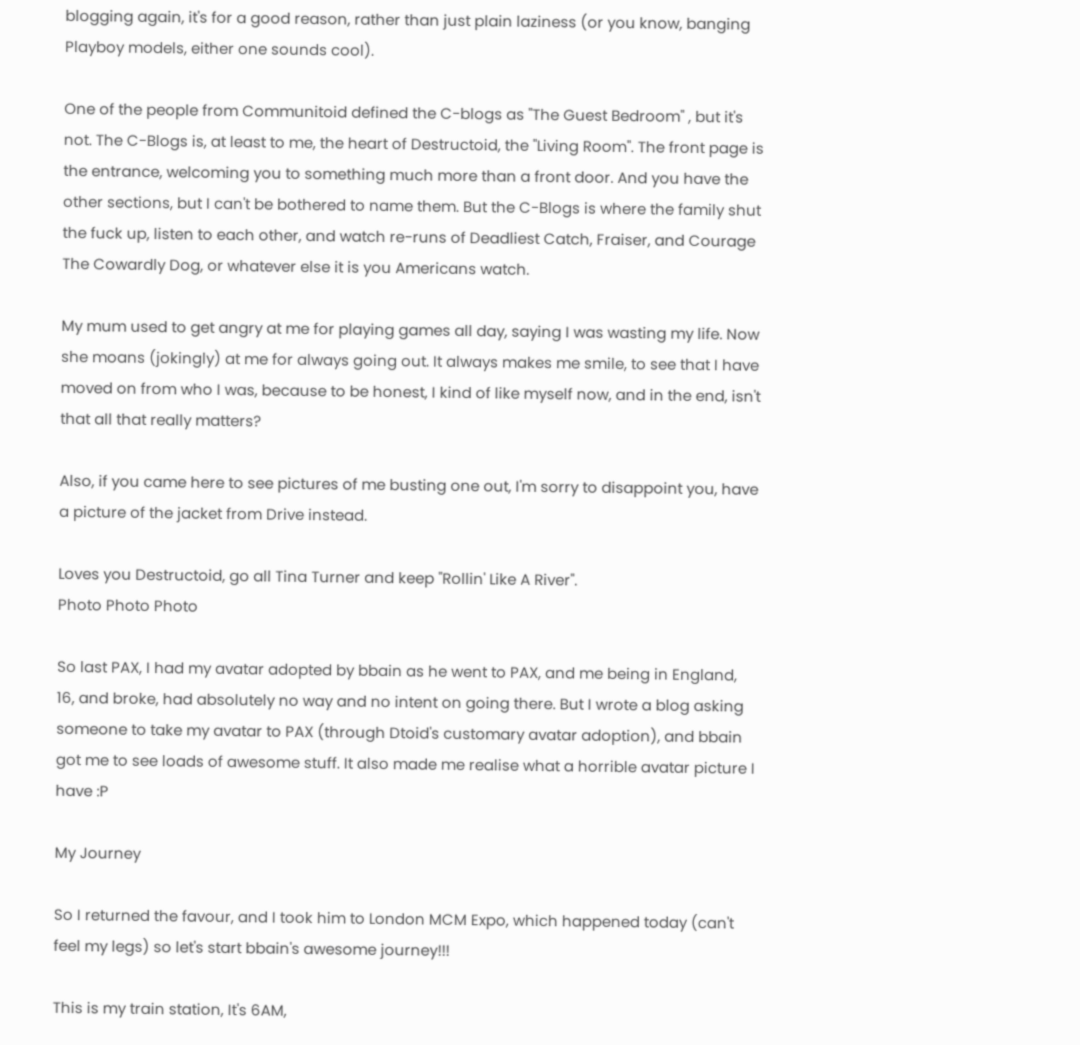blogging again, it's for a good reason, rather than just plain laziness (or you know, banging Playboy models, either one sounds cool).

One of the people from Communitoid defined the C-blogs as "The Guest Bedroom" , but it's not. The C-Blogs is, at least to me, the heart of Destructoid, the "Living Room". The front page is the entrance, welcoming you to something much more than a front door. And you have the other sections, but I can't be bothered to name them. But the C-Blogs is where the family shut the fuck up, listen to each other, and watch re-runs of Deadliest Catch, Fraiser, and Courage The Cowardly Dog, or whatever else it is you Americans watch.

My mum used to get angry at me for playing games all day, saying I was wasting my life. Now she moans (jokingly) at me for always going out. It always makes me smile, to see that I have moved on from who I was, because to be honest, I kind of like myself now, and in the end, isn't that all that really matters?

Also, if you came here to see pictures of me busting one out, I'm sorry to disappoint you, have a picture of the jacket from Drive instead.

Loves you Destructoid, go all Tina Turner and keep "Rollin' Like A River".
Photo Photo Photo

So last PAX, I had my avatar adopted by bbain as he went to PAX, and me being in England, 16, and broke, had absolutely no way and no intent on going there. But I wrote a blog asking someone to take my avatar to PAX (through Dtoid's customary avatar adoption), and bbain got me to see loads of awesome stuff. It also made me realise what a horrible avatar picture I have :P

My Journey

So I returned the favour, and I took him to London MCM Expo, which happened today (can't feel my legs) so let's start bbain's awesome journey!!!

This is my train station, It's 6AM,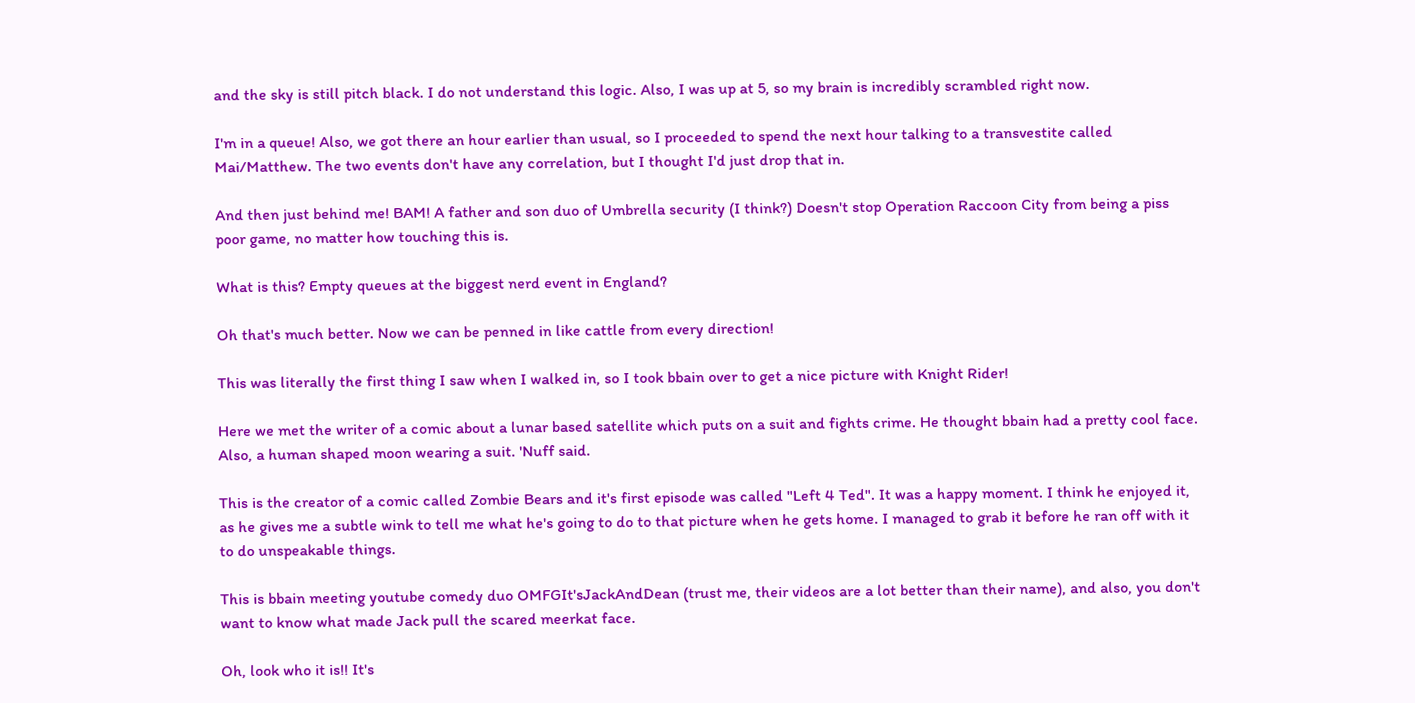and the sky is still pitch black. I do not understand this logic. Also, I was up at 5, so my brain is incredibly scrambled right now.

I'm in a queue! Also, we got there an hour earlier than usual, so I proceeded to spend the next hour talking to a transvestite called Mai/Matthew. The two events don't have any correlation, but I thought I'd just drop that in.

And then just behind me! BAM! A father and son duo of Umbrella security (I think?) Doesn't stop Operation Raccoon City from being a piss poor game, no matter how touching this is.

What is this? Empty queues at the biggest nerd event in England?

Oh that's much better. Now we can be penned in like cattle from every direction!

This was literally the first thing I saw when I walked in, so I took bbain over to get a nice picture with Knight Rider!

Here we met the writer of a comic about a lunar based satellite which puts on a suit and fights crime. He thought bbain had a pretty cool face. Also, a human shaped moon wearing a suit. 'Nuff said.

This is the creator of a comic called Zombie Bears and it's first episode was called "Left 4 Ted". It was a happy moment. I think he enjoyed it, as he gives me a subtle wink to tell me what he's going to do to that picture when he gets home. I managed to grab it before he ran off with it to do unspeakable things.

This is bbain meeting youtube comedy duo OMFGIt'sJackAndDean (trust me, their videos are a lot better than their name), and also, you don't want to know what made Jack pull the scared meerkat face.

Oh, look who it is!! It's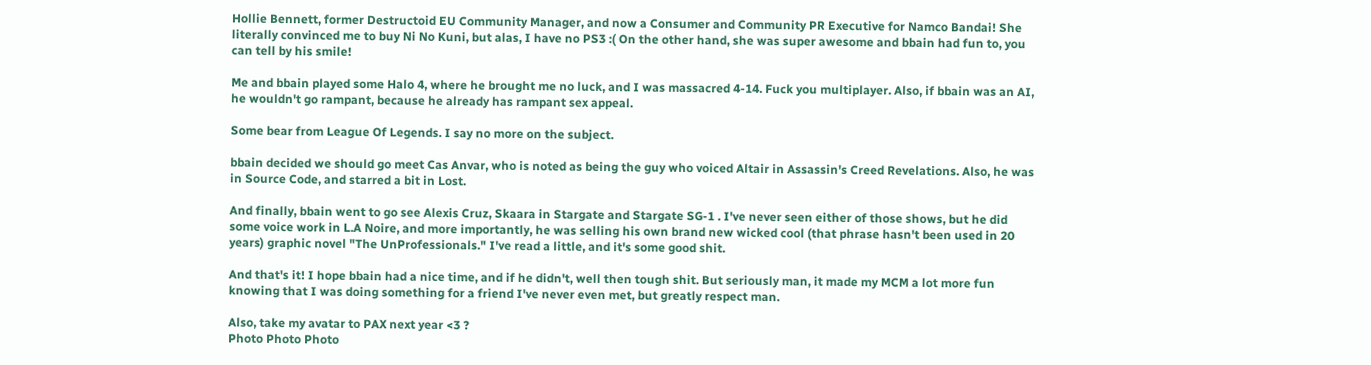Hollie Bennett, former Destructoid EU Community Manager, and now a Consumer and Community PR Executive for Namco Bandai! She literally convinced me to buy Ni No Kuni, but alas, I have no PS3 :( On the other hand, she was super awesome and bbain had fun to, you can tell by his smile!

Me and bbain played some Halo 4, where he brought me no luck, and I was massacred 4-14. Fuck you multiplayer. Also, if bbain was an AI, he wouldn't go rampant, because he already has rampant sex appeal.

Some bear from League Of Legends. I say no more on the subject.

bbain decided we should go meet Cas Anvar, who is noted as being the guy who voiced Altair in Assassin's Creed Revelations. Also, he was in Source Code, and starred a bit in Lost.

And finally, bbain went to go see Alexis Cruz, Skaara in Stargate and Stargate SG-1 . I've never seen either of those shows, but he did some voice work in L.A Noire, and more importantly, he was selling his own brand new wicked cool (that phrase hasn't been used in 20 years) graphic novel "The UnProfessionals." I've read a little, and it's some good shit.

And that's it! I hope bbain had a nice time, and if he didn't, well then tough shit. But seriously man, it made my MCM a lot more fun knowing that I was doing something for a friend I've never even met, but greatly respect man.

Also, take my avatar to PAX next year <3 ?
Photo Photo Photo